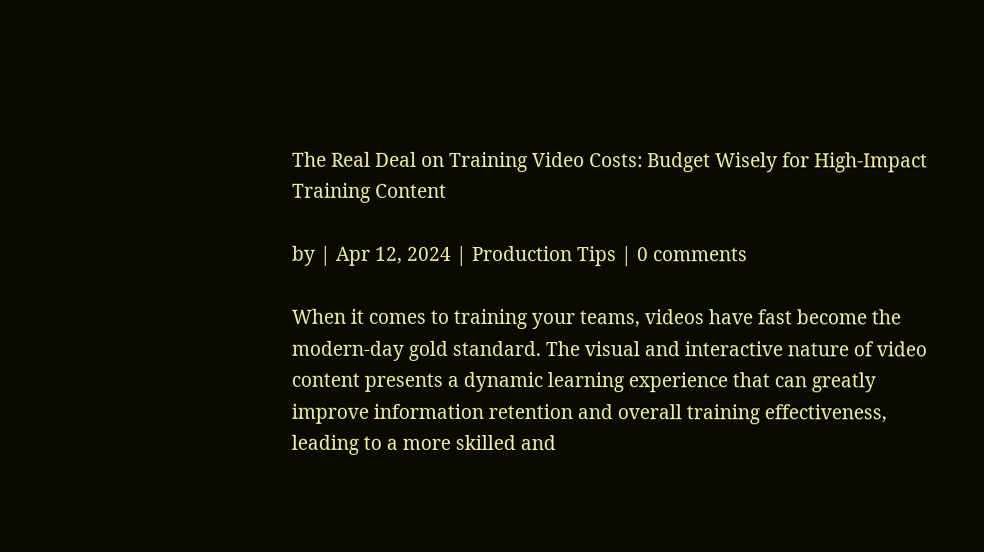The Real Deal on Training Video Costs: Budget Wisely for High-Impact Training Content

by | Apr 12, 2024 | Production Tips | 0 comments

When it comes to training your teams, videos have fast become the modern-day gold standard. The visual and interactive nature of video content presents a dynamic learning experience that can greatly improve information retention and overall training effectiveness, leading to a more skilled and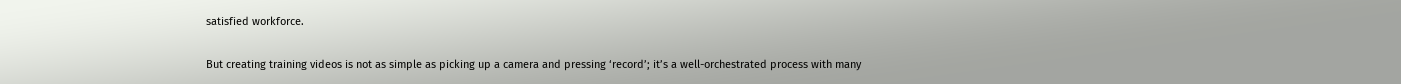satisfied workforce.

But creating training videos is not as simple as picking up a camera and pressing ‘record’; it’s a well-orchestrated process with many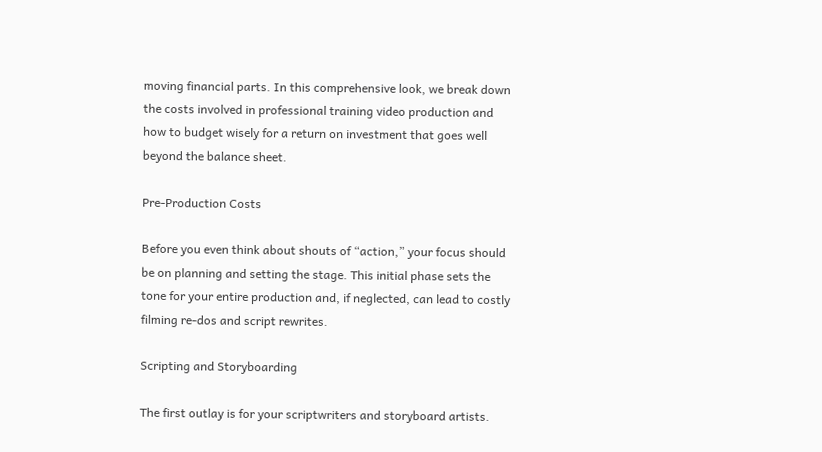moving financial parts. In this comprehensive look, we break down the costs involved in professional training video production and how to budget wisely for a return on investment that goes well beyond the balance sheet.

Pre-Production Costs

Before you even think about shouts of “action,” your focus should be on planning and setting the stage. This initial phase sets the tone for your entire production and, if neglected, can lead to costly filming re-dos and script rewrites.

Scripting and Storyboarding

The first outlay is for your scriptwriters and storyboard artists.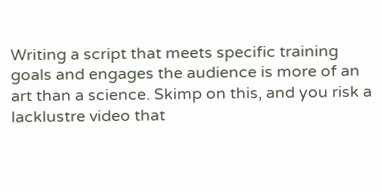Writing a script that meets specific training goals and engages the audience is more of an art than a science. Skimp on this, and you risk a lacklustre video that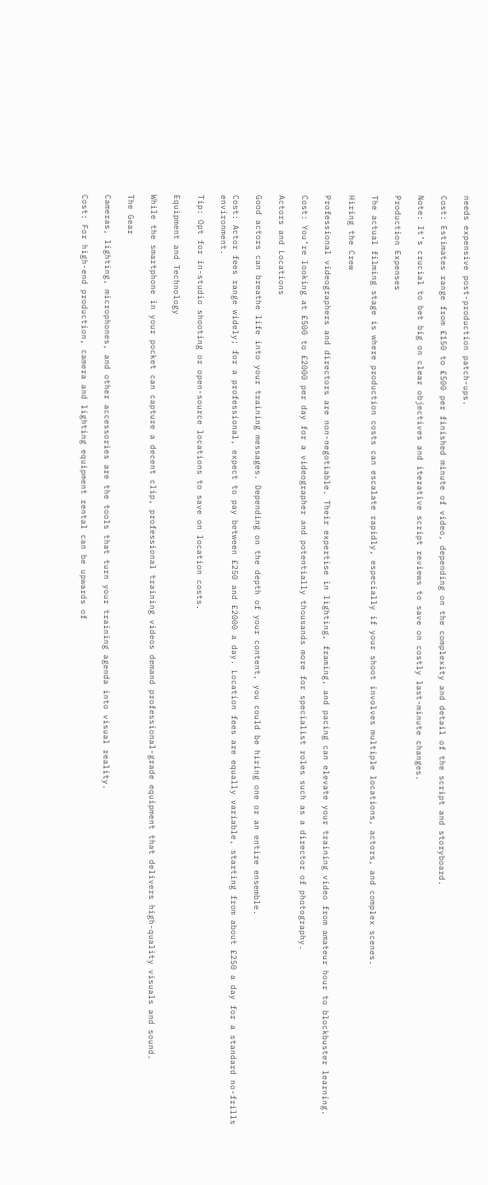needs expensive post-production patch-ups.

Cost: Estimates range from £150 to £500 per finished minute of video, depending on the complexity and detail of the script and storyboard.

Note: It’s crucial to bet big on clear objectives and iterative script reviews to save on costly last-minute changes.

Production Expenses

The actual filming stage is where production costs can escalate rapidly, especially if your shoot involves multiple locations, actors, and complex scenes.

Hiring the Crew

Professional videographers and directors are non-negotiable. Their expertise in lighting, framing, and pacing can elevate your training video from amateur hour to blockbuster learning.

Cost: You’re looking at £500 to £2000 per day for a videographer and potentially thousands more for specialist roles such as a director of photography.

Actors and Locations

Good actors can breathe life into your training messages. Depending on the depth of your content, you could be hiring one or an entire ensemble.

Cost: Actor fees range widely; for a professional, expect to pay between £250 and £2000 a day. Location fees are equally variable, starting from about £250 a day for a standard no-frills environment.

Tip: Opt for in-studio shooting or open-source locations to save on location costs.

Equipment and Technology

While the smartphone in your pocket can capture a decent clip, professional training videos demand professional-grade equipment that delivers high-quality visuals and sound.

The Gear

Cameras, lighting, microphones, and other accessories are the tools that turn your training agenda into visual reality.

Cost: For high-end production, camera and lighting equipment rental can be upwards of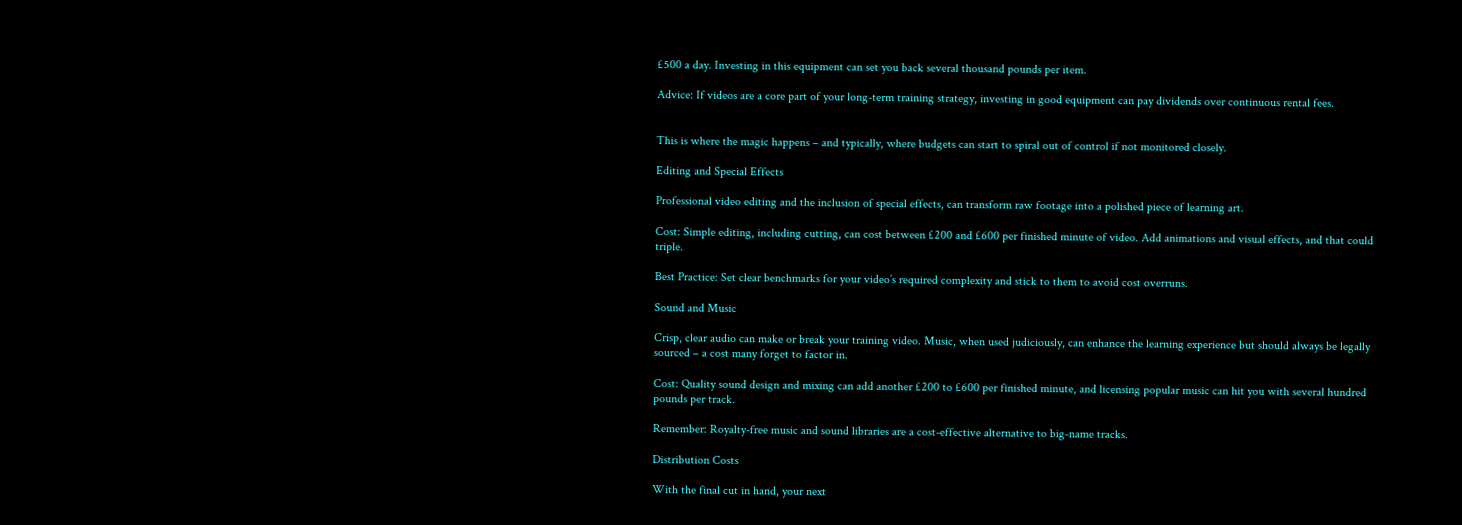£500 a day. Investing in this equipment can set you back several thousand pounds per item.

Advice: If videos are a core part of your long-term training strategy, investing in good equipment can pay dividends over continuous rental fees.


This is where the magic happens – and typically, where budgets can start to spiral out of control if not monitored closely.

Editing and Special Effects

Professional video editing and the inclusion of special effects, can transform raw footage into a polished piece of learning art.

Cost: Simple editing, including cutting, can cost between £200 and £600 per finished minute of video. Add animations and visual effects, and that could triple.

Best Practice: Set clear benchmarks for your video’s required complexity and stick to them to avoid cost overruns.

Sound and Music

Crisp, clear audio can make or break your training video. Music, when used judiciously, can enhance the learning experience but should always be legally sourced – a cost many forget to factor in.

Cost: Quality sound design and mixing can add another £200 to £600 per finished minute, and licensing popular music can hit you with several hundred pounds per track.

Remember: Royalty-free music and sound libraries are a cost-effective alternative to big-name tracks.

Distribution Costs

With the final cut in hand, your next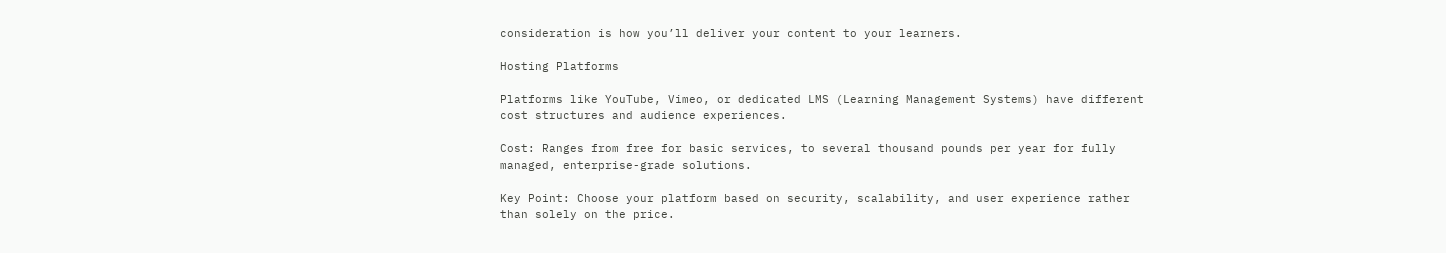consideration is how you’ll deliver your content to your learners.

Hosting Platforms

Platforms like YouTube, Vimeo, or dedicated LMS (Learning Management Systems) have different cost structures and audience experiences.

Cost: Ranges from free for basic services, to several thousand pounds per year for fully managed, enterprise-grade solutions.

Key Point: Choose your platform based on security, scalability, and user experience rather than solely on the price.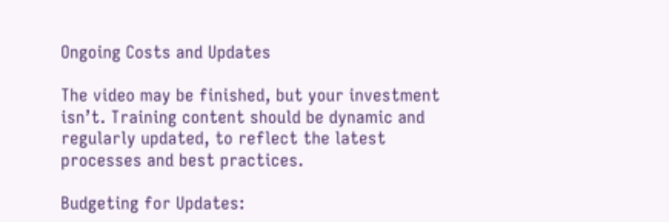Ongoing Costs and Updates

The video may be finished, but your investment isn’t. Training content should be dynamic and regularly updated, to reflect the latest processes and best practices.

Budgeting for Updates: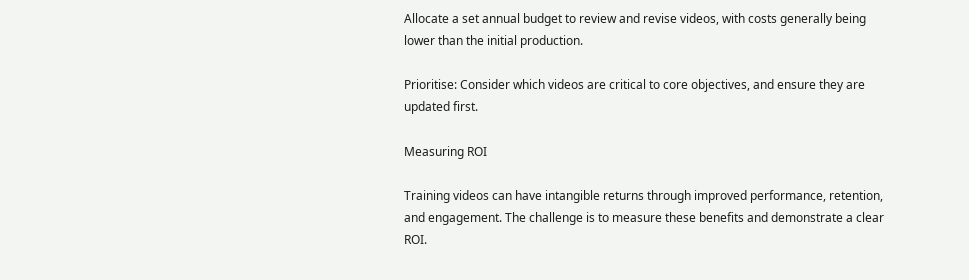Allocate a set annual budget to review and revise videos, with costs generally being lower than the initial production.

Prioritise: Consider which videos are critical to core objectives, and ensure they are updated first.

Measuring ROI

Training videos can have intangible returns through improved performance, retention, and engagement. The challenge is to measure these benefits and demonstrate a clear ROI.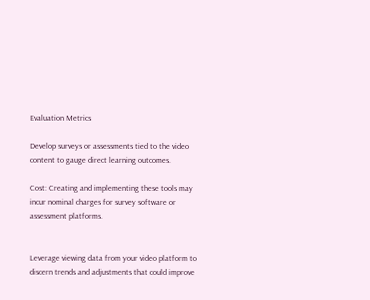Evaluation Metrics

Develop surveys or assessments tied to the video content to gauge direct learning outcomes.

Cost: Creating and implementing these tools may incur nominal charges for survey software or assessment platforms.


Leverage viewing data from your video platform to discern trends and adjustments that could improve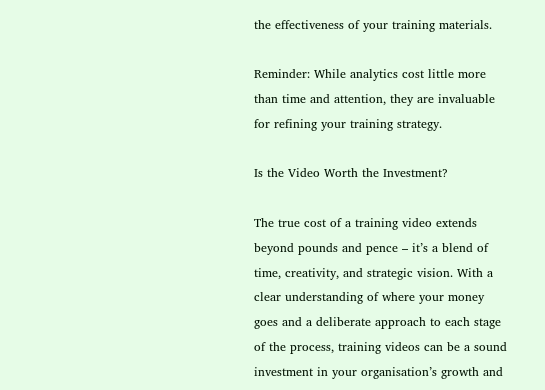the effectiveness of your training materials.

Reminder: While analytics cost little more than time and attention, they are invaluable for refining your training strategy.

Is the Video Worth the Investment?

The true cost of a training video extends beyond pounds and pence – it’s a blend of time, creativity, and strategic vision. With a clear understanding of where your money goes and a deliberate approach to each stage of the process, training videos can be a sound investment in your organisation’s growth and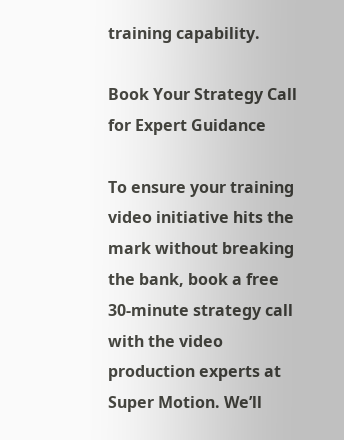training capability.

Book Your Strategy Call for Expert Guidance

To ensure your training video initiative hits the mark without breaking the bank, book a free 30-minute strategy call with the video production experts at Super Motion. We’ll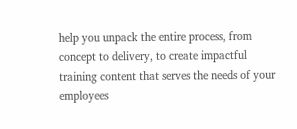help you unpack the entire process, from concept to delivery, to create impactful training content that serves the needs of your employees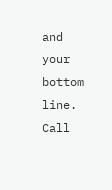and your bottom line. Call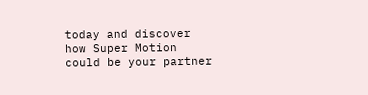today and discover how Super Motion could be your partner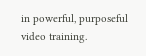in powerful, purposeful video training.